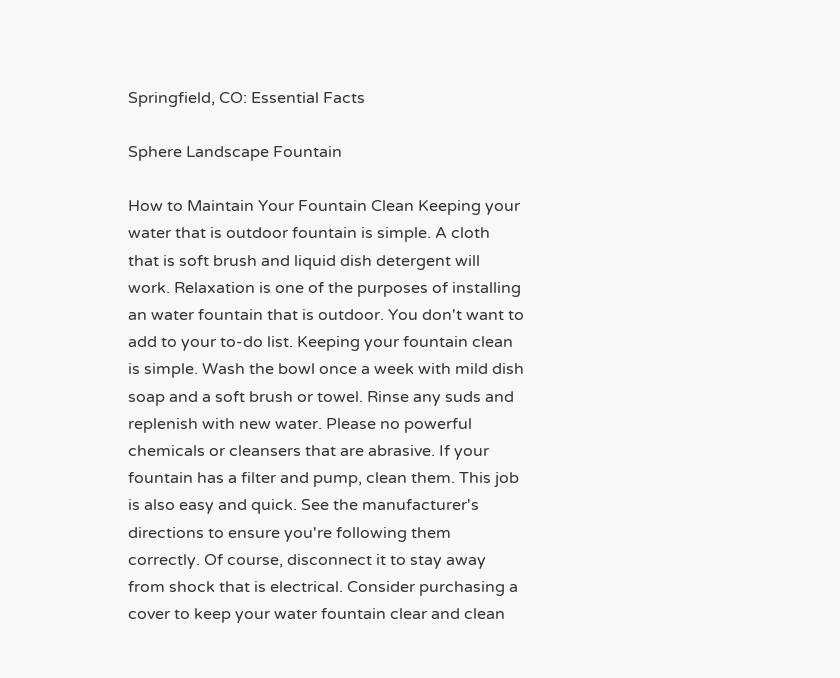Springfield, CO: Essential Facts

Sphere Landscape Fountain

How to Maintain Your Fountain Clean Keeping your water that is outdoor fountain is simple. A cloth that is soft brush and liquid dish detergent will work. Relaxation is one of the purposes of installing an water fountain that is outdoor. You don't want to add to your to-do list. Keeping your fountain clean is simple. Wash the bowl once a week with mild dish soap and a soft brush or towel. Rinse any suds and replenish with new water. Please no powerful chemicals or cleansers that are abrasive. If your fountain has a filter and pump, clean them. This job is also easy and quick. See the manufacturer's directions to ensure you're following them correctly. Of course, disconnect it to stay away from shock that is electrical. Consider purchasing a cover to keep your water fountain clear and clean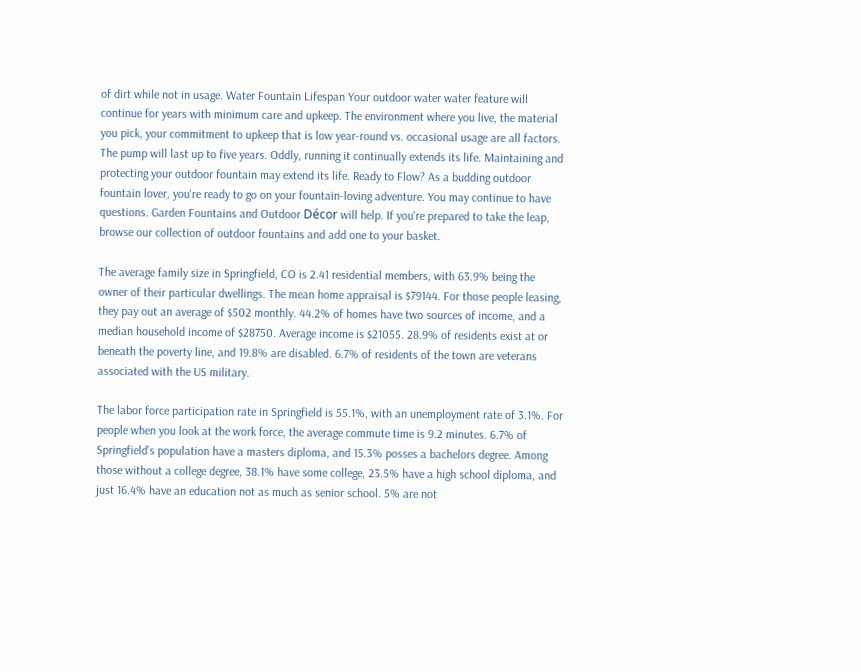of dirt while not in usage. Water Fountain Lifespan Your outdoor water water feature will continue for years with minimum care and upkeep. The environment where you live, the material you pick, your commitment to upkeep that is low year-round vs. occasional usage are all factors. The pump will last up to five years. Oddly, running it continually extends its life. Maintaining and protecting your outdoor fountain may extend its life. Ready to Flow? As a budding outdoor fountain lover, you're ready to go on your fountain-loving adventure. You may continue to have questions. Garden Fountains and Outdoor Décor will help. If you're prepared to take the leap, browse our collection of outdoor fountains and add one to your basket.

The average family size in Springfield, CO is 2.41 residential members, with 63.9% being the owner of their particular dwellings. The mean home appraisal is $79144. For those people leasing, they pay out an average of $502 monthly. 44.2% of homes have two sources of income, and a median household income of $28750. Average income is $21055. 28.9% of residents exist at or beneath the poverty line, and 19.8% are disabled. 6.7% of residents of the town are veterans associated with the US military.

The labor force participation rate in Springfield is 55.1%, with an unemployment rate of 3.1%. For people when you look at the work force, the average commute time is 9.2 minutes. 6.7% of Springfield’s population have a masters diploma, and 15.3% posses a bachelors degree. Among those without a college degree, 38.1% have some college, 23.5% have a high school diploma, and just 16.4% have an education not as much as senior school. 5% are not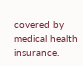covered by medical health insurance.